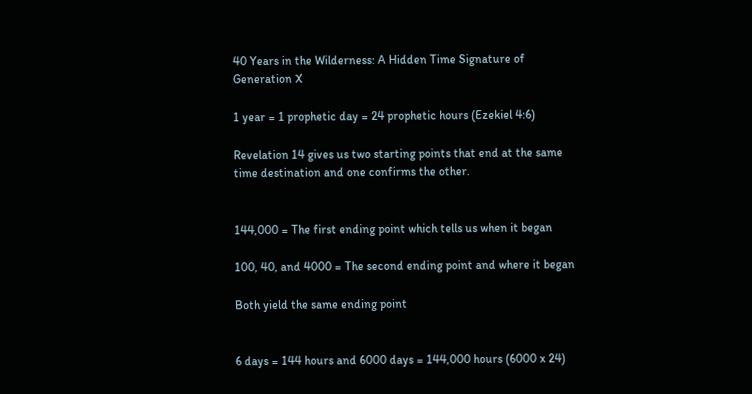40 Years in the Wilderness: A Hidden Time Signature of Generation X

1 year = 1 prophetic day = 24 prophetic hours (Ezekiel 4:6)

Revelation 14 gives us two starting points that end at the same time destination and one confirms the other.


144,000 = The first ending point which tells us when it began

100, 40, and 4000 = The second ending point and where it began

Both yield the same ending point


6 days = 144 hours and 6000 days = 144,000 hours (6000 x 24)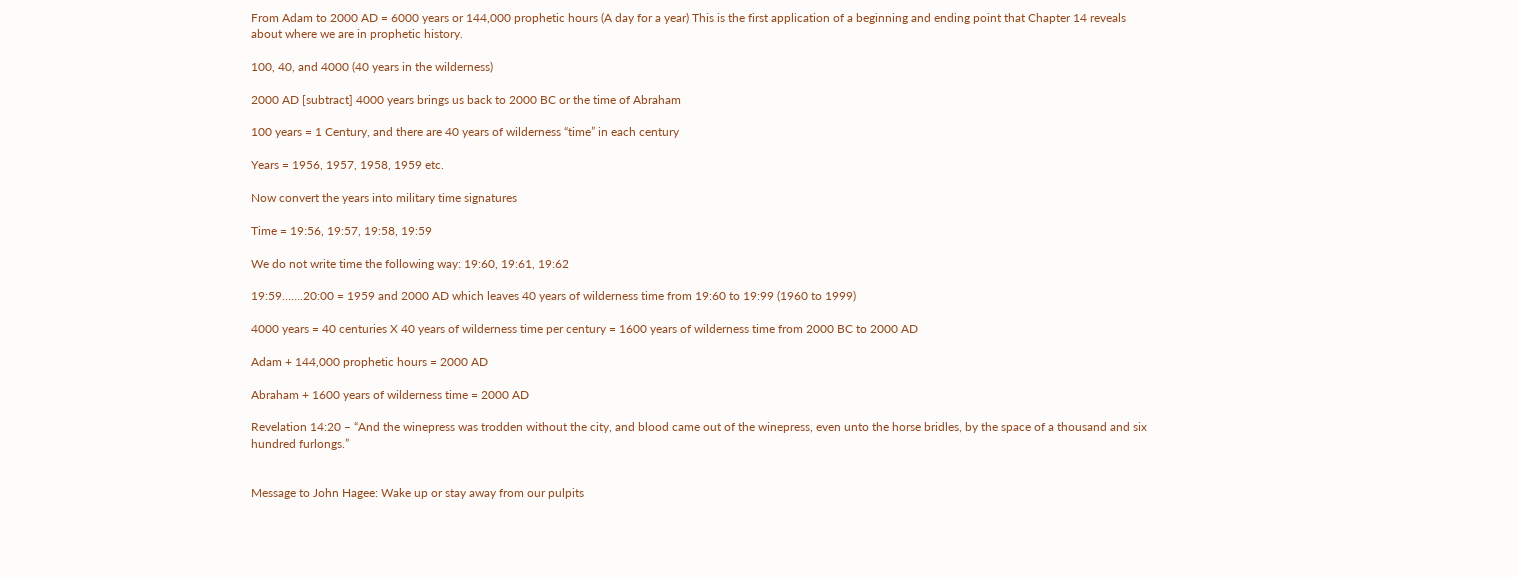From Adam to 2000 AD = 6000 years or 144,000 prophetic hours (A day for a year) This is the first application of a beginning and ending point that Chapter 14 reveals about where we are in prophetic history.

100, 40, and 4000 (40 years in the wilderness)

2000 AD [subtract] 4000 years brings us back to 2000 BC or the time of Abraham

100 years = 1 Century, and there are 40 years of wilderness “time” in each century

Years = 1956, 1957, 1958, 1959 etc.

Now convert the years into military time signatures

Time = 19:56, 19:57, 19:58, 19:59

We do not write time the following way: 19:60, 19:61, 19:62

19:59…….20:00 = 1959 and 2000 AD which leaves 40 years of wilderness time from 19:60 to 19:99 (1960 to 1999)

4000 years = 40 centuries X 40 years of wilderness time per century = 1600 years of wilderness time from 2000 BC to 2000 AD

Adam + 144,000 prophetic hours = 2000 AD

Abraham + 1600 years of wilderness time = 2000 AD

Revelation 14:20 – “And the winepress was trodden without the city, and blood came out of the winepress, even unto the horse bridles, by the space of a thousand and six hundred furlongs.”


Message to John Hagee: Wake up or stay away from our pulpits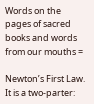Words on the pages of sacred books and words from our mouths =

Newton’s First Law. It is a two-parter: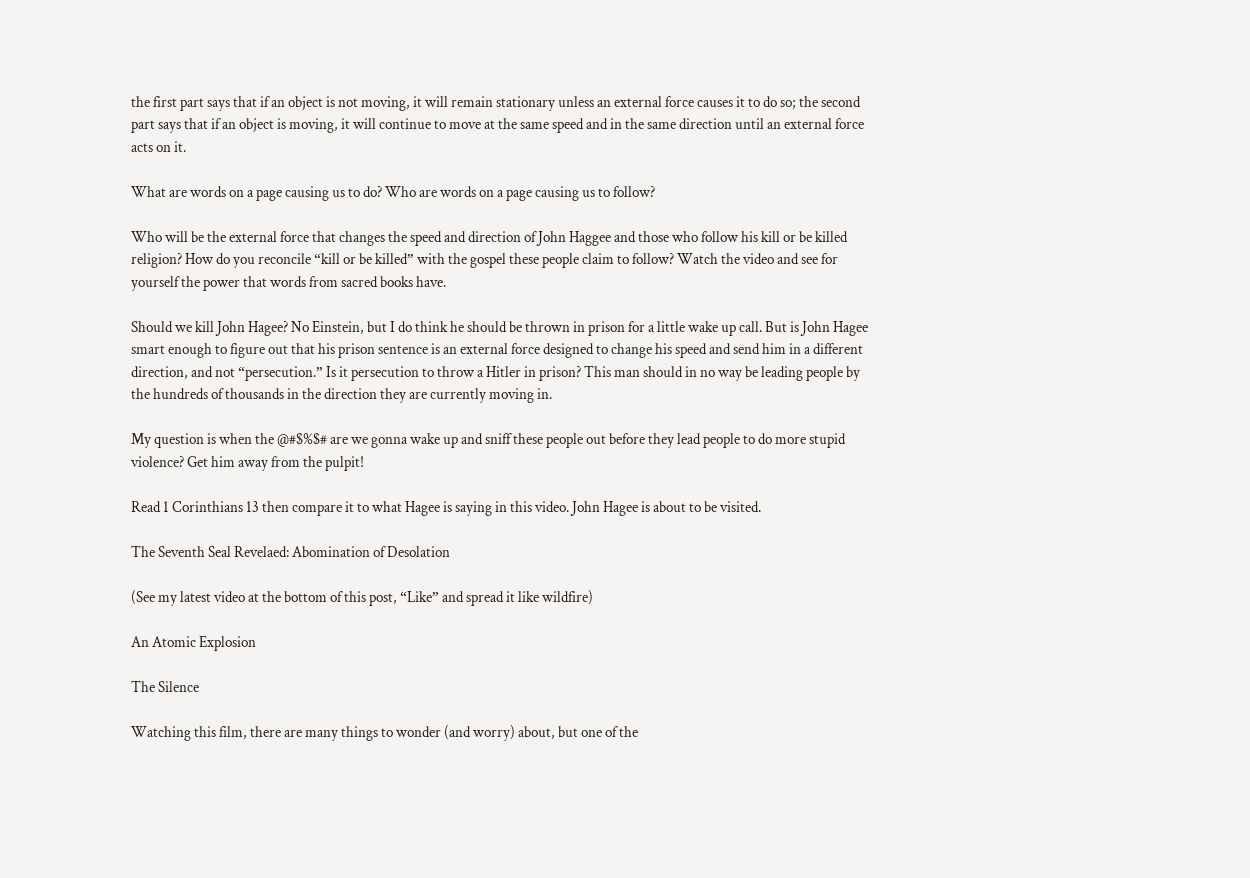the first part says that if an object is not moving, it will remain stationary unless an external force causes it to do so; the second part says that if an object is moving, it will continue to move at the same speed and in the same direction until an external force acts on it.

What are words on a page causing us to do? Who are words on a page causing us to follow?

Who will be the external force that changes the speed and direction of John Haggee and those who follow his kill or be killed religion? How do you reconcile “kill or be killed” with the gospel these people claim to follow? Watch the video and see for yourself the power that words from sacred books have.

Should we kill John Hagee? No Einstein, but I do think he should be thrown in prison for a little wake up call. But is John Hagee smart enough to figure out that his prison sentence is an external force designed to change his speed and send him in a different direction, and not “persecution.” Is it persecution to throw a Hitler in prison? This man should in no way be leading people by the hundreds of thousands in the direction they are currently moving in.

My question is when the @#$%$# are we gonna wake up and sniff these people out before they lead people to do more stupid violence? Get him away from the pulpit!

Read 1 Corinthians 13 then compare it to what Hagee is saying in this video. John Hagee is about to be visited.

The Seventh Seal Revelaed: Abomination of Desolation

(See my latest video at the bottom of this post, “Like” and spread it like wildfire)

An Atomic Explosion

The Silence

Watching this film, there are many things to wonder (and worry) about, but one of the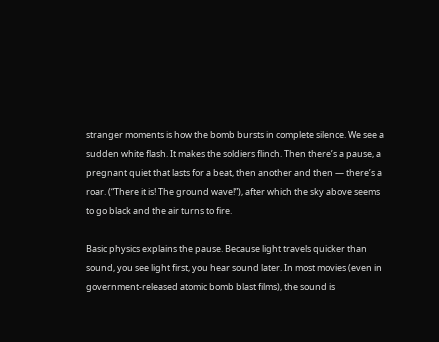stranger moments is how the bomb bursts in complete silence. We see a sudden white flash. It makes the soldiers flinch. Then there’s a pause, a pregnant quiet that lasts for a beat, then another and then — there’s a roar. (“There it is! The ground wave!”), after which the sky above seems to go black and the air turns to fire.

Basic physics explains the pause. Because light travels quicker than sound, you see light first, you hear sound later. In most movies (even in government-released atomic bomb blast films), the sound is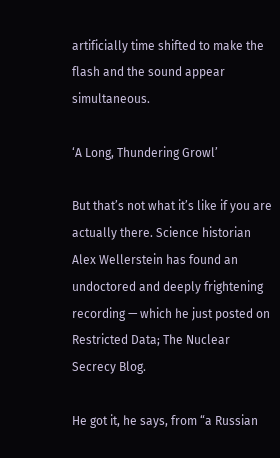artificially time shifted to make the flash and the sound appear simultaneous.

‘A Long, Thundering Growl’

But that’s not what it’s like if you are actually there. Science historian Alex Wellerstein has found an undoctored and deeply frightening recording — which he just posted on Restricted Data; The Nuclear Secrecy Blog.

He got it, he says, from “a Russian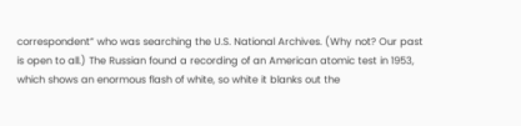correspondent” who was searching the U.S. National Archives. (Why not? Our past is open to all.) The Russian found a recording of an American atomic test in 1953, which shows an enormous flash of white, so white it blanks out the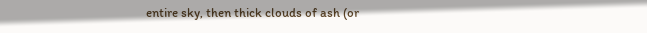entire sky, then thick clouds of ash (or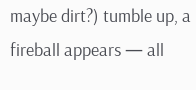maybe dirt?) tumble up, a fireball appears — all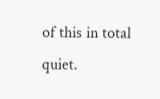of this in total quiet.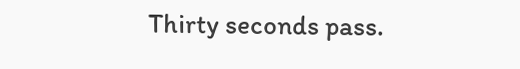Thirty seconds pass.